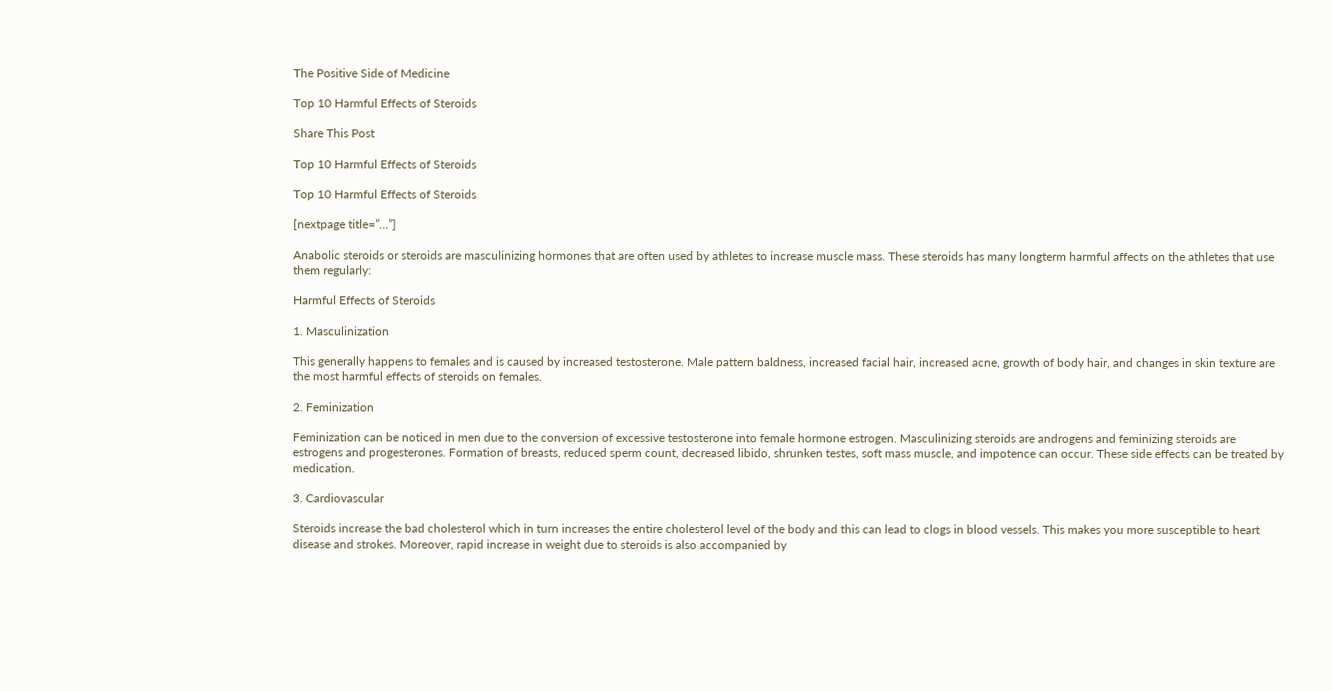The Positive Side of Medicine

Top 10 Harmful Effects of Steroids

Share This Post

Top 10 Harmful Effects of Steroids

Top 10 Harmful Effects of Steroids

[nextpage title=”…”]

Anabolic steroids or steroids are masculinizing hormones that are often used by athletes to increase muscle mass. These steroids has many longterm harmful affects on the athletes that use them regularly:

Harmful Effects of Steroids

1. Masculinization

This generally happens to females and is caused by increased testosterone. Male pattern baldness, increased facial hair, increased acne, growth of body hair, and changes in skin texture are the most harmful effects of steroids on females.

2. Feminization

Feminization can be noticed in men due to the conversion of excessive testosterone into female hormone estrogen. Masculinizing steroids are androgens and feminizing steroids are estrogens and progesterones. Formation of breasts, reduced sperm count, decreased libido, shrunken testes, soft mass muscle, and impotence can occur. These side effects can be treated by medication.

3. Cardiovascular

Steroids increase the bad cholesterol which in turn increases the entire cholesterol level of the body and this can lead to clogs in blood vessels. This makes you more susceptible to heart disease and strokes. Moreover, rapid increase in weight due to steroids is also accompanied by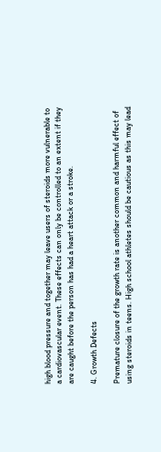high blood pressure and together may leave users of steroids more vulnerable to a cardiovascular event. These effects can only be controlled to an extent if they are caught before the person has had a heart attack or a stroke.

4. Growth Defects

Premature closure of the growth rate is another common and harmful effect of using steroids in teens. High school athletes should be cautious as this may lead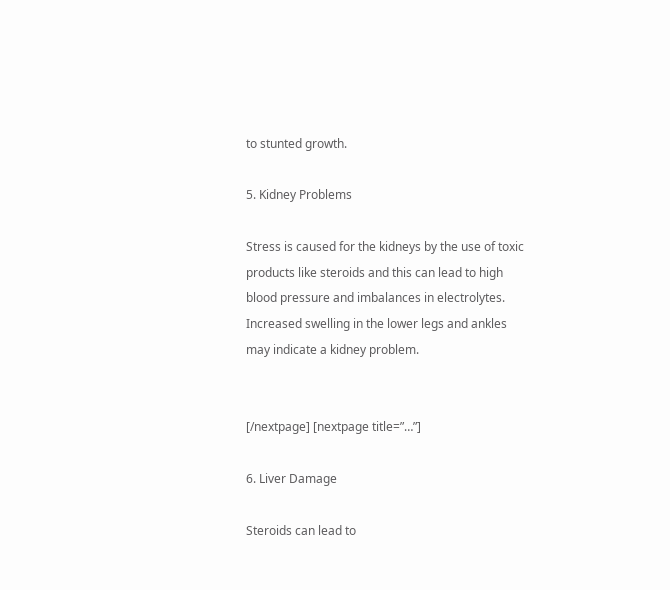to stunted growth.

5. Kidney Problems

Stress is caused for the kidneys by the use of toxic products like steroids and this can lead to high blood pressure and imbalances in electrolytes. Increased swelling in the lower legs and ankles may indicate a kidney problem.


[/nextpage] [nextpage title=”…”]

6. Liver Damage

Steroids can lead to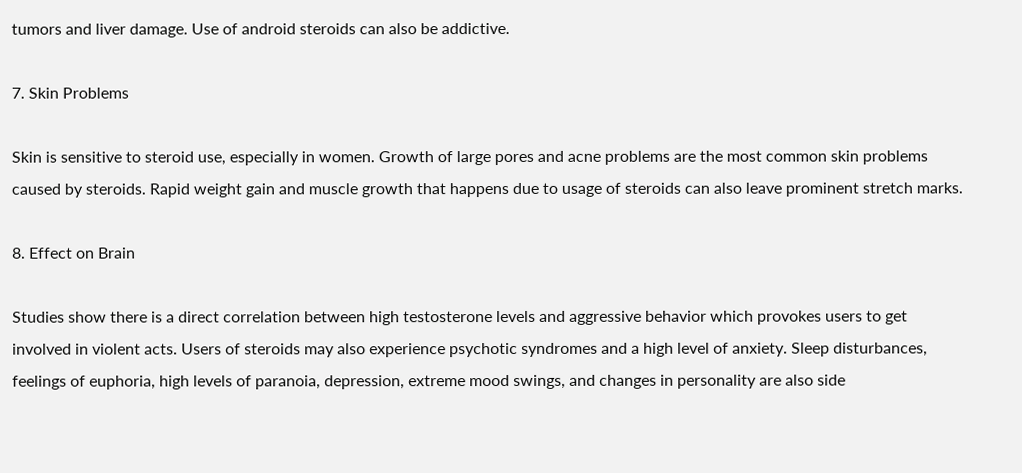tumors and liver damage. Use of android steroids can also be addictive.

7. Skin Problems

Skin is sensitive to steroid use, especially in women. Growth of large pores and acne problems are the most common skin problems caused by steroids. Rapid weight gain and muscle growth that happens due to usage of steroids can also leave prominent stretch marks.

8. Effect on Brain

Studies show there is a direct correlation between high testosterone levels and aggressive behavior which provokes users to get involved in violent acts. Users of steroids may also experience psychotic syndromes and a high level of anxiety. Sleep disturbances, feelings of euphoria, high levels of paranoia, depression, extreme mood swings, and changes in personality are also side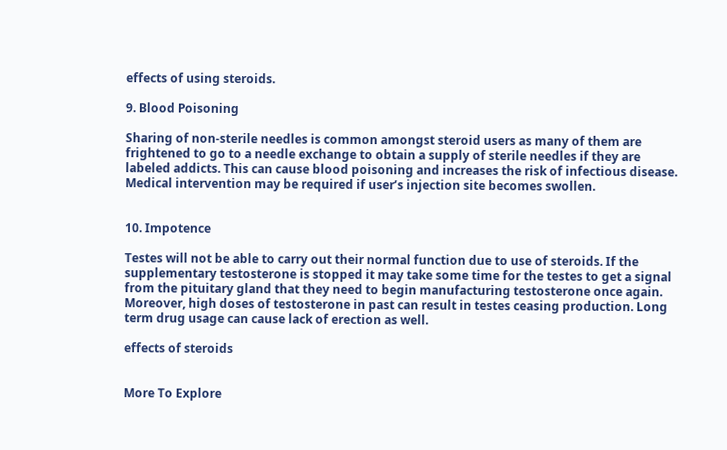effects of using steroids.

9. Blood Poisoning

Sharing of non-sterile needles is common amongst steroid users as many of them are frightened to go to a needle exchange to obtain a supply of sterile needles if they are labeled addicts. This can cause blood poisoning and increases the risk of infectious disease. Medical intervention may be required if user’s injection site becomes swollen.


10. Impotence

Testes will not be able to carry out their normal function due to use of steroids. If the supplementary testosterone is stopped it may take some time for the testes to get a signal from the pituitary gland that they need to begin manufacturing testosterone once again. Moreover, high doses of testosterone in past can result in testes ceasing production. Long term drug usage can cause lack of erection as well.

effects of steroids


More To Explore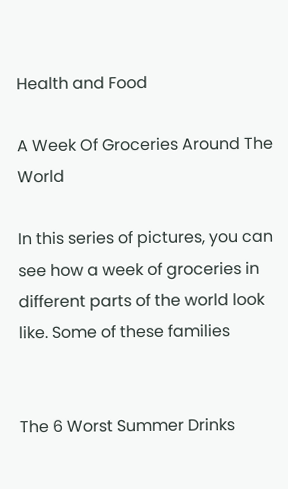Health and Food

A Week Of Groceries Around The World

In this series of pictures, you can see how a week of groceries in different parts of the world look like. Some of these families


The 6 Worst Summer Drinks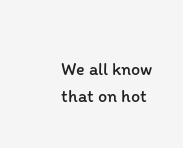We all know that on hot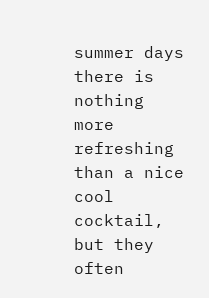summer days there is nothing more refreshing than a nice cool cocktail, but they often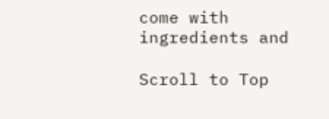come with ingredients and

Scroll to Top